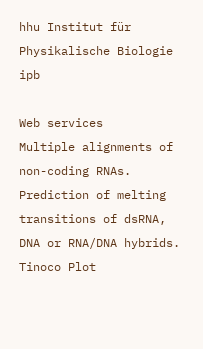hhu Institut für Physikalische Biologie ipb

Web services
Multiple alignments of non-coding RNAs.
Prediction of melting transitions of dsRNA, DNA or RNA/DNA hybrids.
Tinoco Plot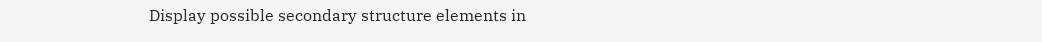Display possible secondary structure elements in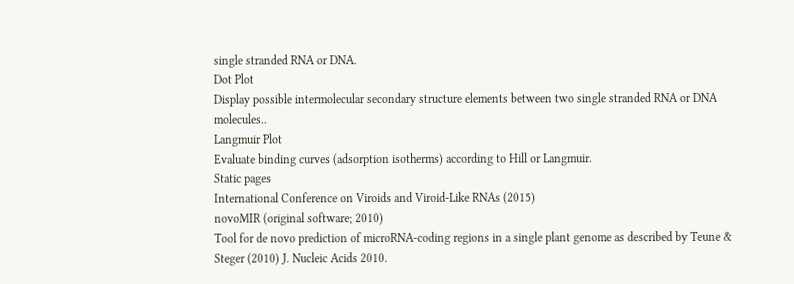single stranded RNA or DNA.
Dot Plot
Display possible intermolecular secondary structure elements between two single stranded RNA or DNA molecules..
Langmuir Plot
Evaluate binding curves (adsorption isotherms) according to Hill or Langmuir.
Static pages
International Conference on Viroids and Viroid-Like RNAs (2015)
novoMIR (original software; 2010)
Tool for de novo prediction of microRNA-coding regions in a single plant genome as described by Teune & Steger (2010) J. Nucleic Acids 2010.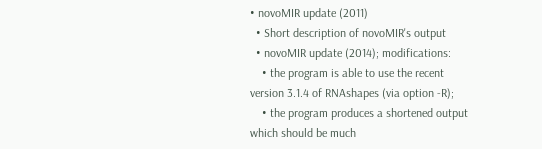• novoMIR update (2011)
  • Short description of novoMIR's output
  • novoMIR update (2014); modifications:
    • the program is able to use the recent version 3.1.4 of RNAshapes (via option -R);
    • the program produces a shortened output which should be much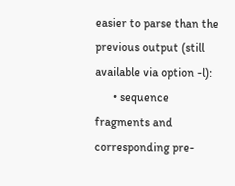easier to parse than the previous output (still available via option -l):
      • sequence fragments and corresponding pre-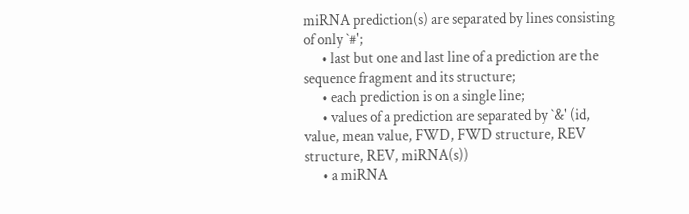miRNA prediction(s) are separated by lines consisting of only `#';
      • last but one and last line of a prediction are the sequence fragment and its structure;
      • each prediction is on a single line;
      • values of a prediction are separated by `&' (id, value, mean value, FWD, FWD structure, REV structure, REV, miRNA(s))
      • a miRNA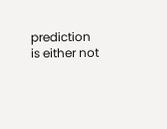prediction is either not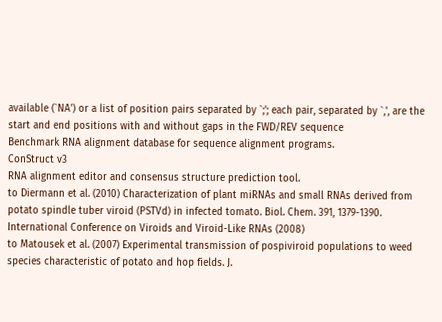available (`NA') or a list of position pairs separated by `;'; each pair, separated by `,', are the start and end positions with and without gaps in the FWD/REV sequence
Benchmark RNA alignment database for sequence alignment programs.
ConStruct v3
RNA alignment editor and consensus structure prediction tool.
to Diermann et al. (2010) Characterization of plant miRNAs and small RNAs derived from potato spindle tuber viroid (PSTVd) in infected tomato. Biol. Chem. 391, 1379-1390.
International Conference on Viroids and Viroid-Like RNAs (2008)
to Matousek et al. (2007) Experimental transmission of pospiviroid populations to weed species characteristic of potato and hop fields. J.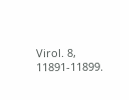Virol. 8, 11891-11899.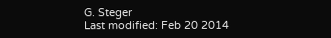G. Steger
Last modified: Feb 20 2014